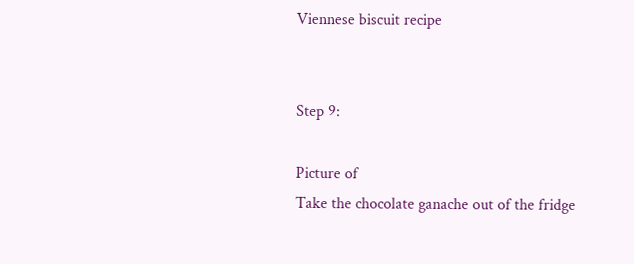Viennese biscuit recipe


Step 9:

Picture of
Take the chocolate ganache out of the fridge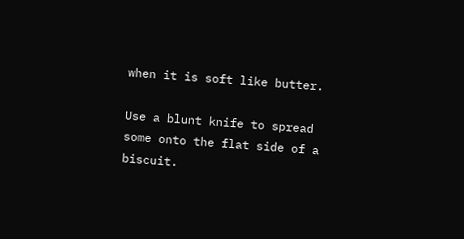when it is soft like butter.

Use a blunt knife to spread some onto the flat side of a biscuit.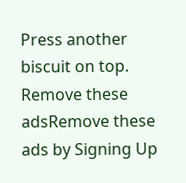Press another biscuit on top.
Remove these adsRemove these ads by Signing Up